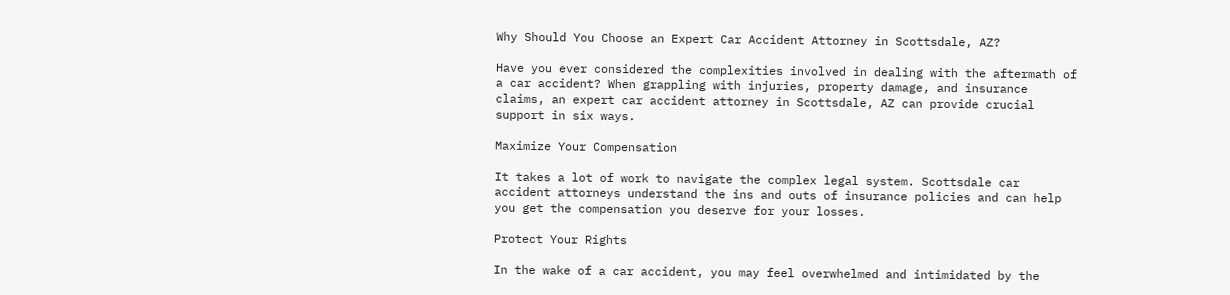Why Should You Choose an Expert Car Accident Attorney in Scottsdale, AZ?

Have you ever considered the complexities involved in dealing with the aftermath of a car accident? When grappling with injuries, property damage, and insurance claims, an expert car accident attorney in Scottsdale, AZ can provide crucial support in six ways.

Maximize Your Compensation

It takes a lot of work to navigate the complex legal system. Scottsdale car accident attorneys understand the ins and outs of insurance policies and can help you get the compensation you deserve for your losses.

Protect Your Rights

In the wake of a car accident, you may feel overwhelmed and intimidated by the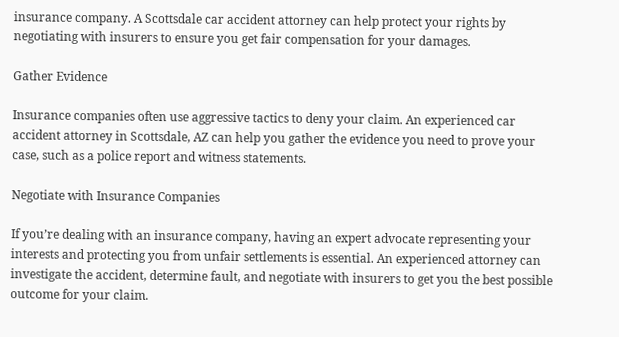insurance company. A Scottsdale car accident attorney can help protect your rights by negotiating with insurers to ensure you get fair compensation for your damages.

Gather Evidence

Insurance companies often use aggressive tactics to deny your claim. An experienced car accident attorney in Scottsdale, AZ can help you gather the evidence you need to prove your case, such as a police report and witness statements.

Negotiate with Insurance Companies

If you’re dealing with an insurance company, having an expert advocate representing your interests and protecting you from unfair settlements is essential. An experienced attorney can investigate the accident, determine fault, and negotiate with insurers to get you the best possible outcome for your claim.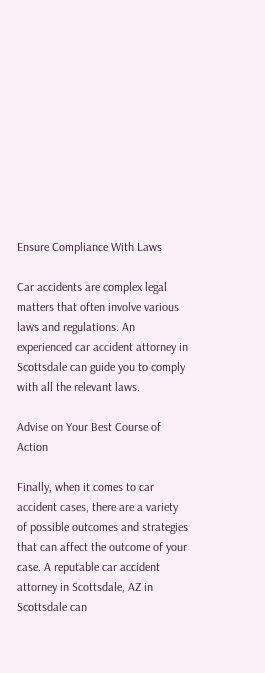Ensure Compliance With Laws

Car accidents are complex legal matters that often involve various laws and regulations. An experienced car accident attorney in Scottsdale can guide you to comply with all the relevant laws.

Advise on Your Best Course of Action

Finally, when it comes to car accident cases, there are a variety of possible outcomes and strategies that can affect the outcome of your case. A reputable car accident attorney in Scottsdale, AZ in Scottsdale can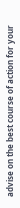advise on the best course of action for your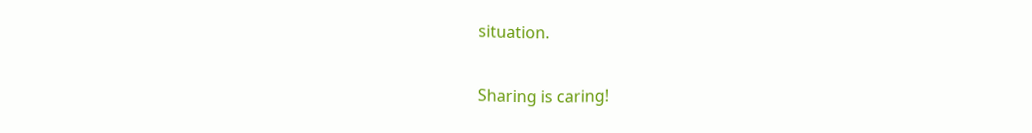situation.

Sharing is caring!